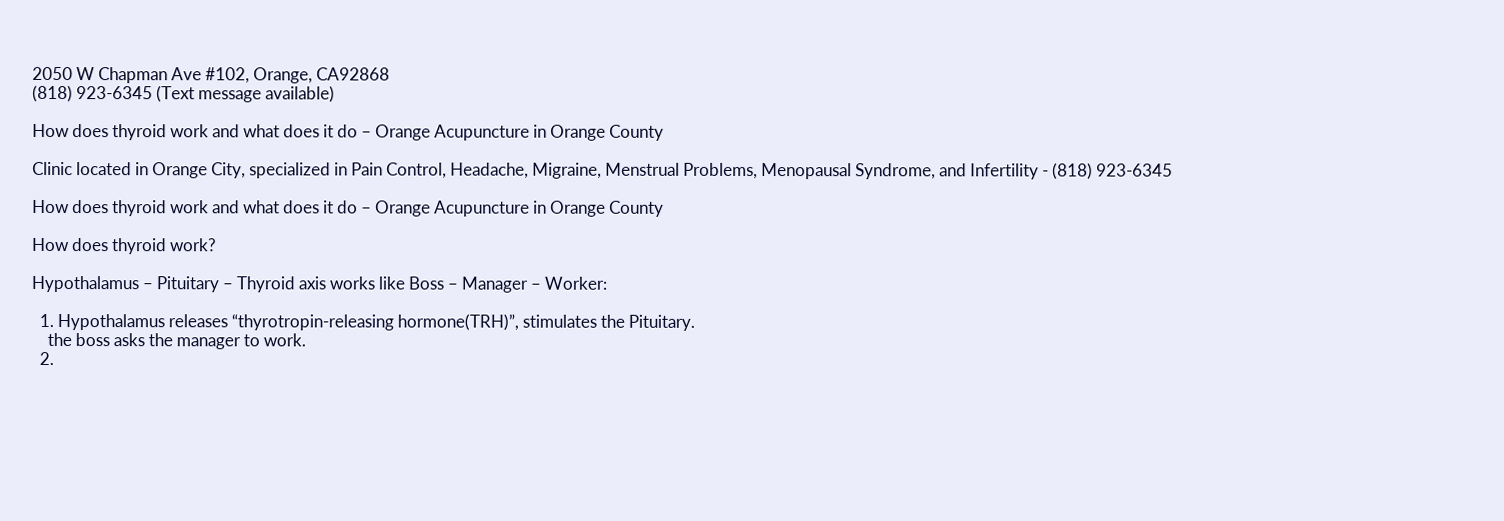2050 W Chapman Ave #102, Orange, CA92868
(818) 923-6345 (Text message available)

How does thyroid work and what does it do – Orange Acupuncture in Orange County

Clinic located in Orange City, specialized in Pain Control, Headache, Migraine, Menstrual Problems, Menopausal Syndrome, and Infertility - (818) 923-6345

How does thyroid work and what does it do – Orange Acupuncture in Orange County

How does thyroid work?

Hypothalamus – Pituitary – Thyroid axis works like Boss – Manager – Worker:

  1. Hypothalamus releases “thyrotropin-releasing hormone(TRH)”, stimulates the Pituitary.
    the boss asks the manager to work.
  2.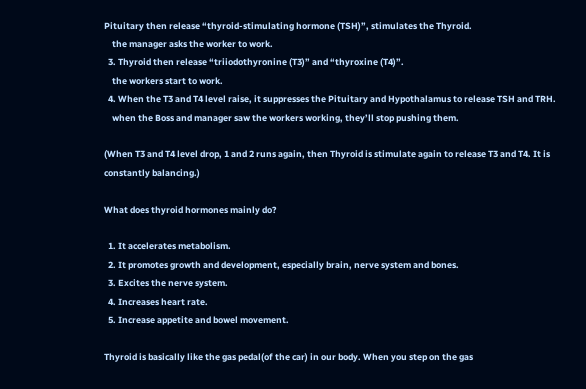Pituitary then release “thyroid-stimulating hormone (TSH)”, stimulates the Thyroid.
    the manager asks the worker to work.
  3. Thyroid then release “triiodothyronine (T3)” and “thyroxine (T4)”.
    the workers start to work.
  4. When the T3 and T4 level raise, it suppresses the Pituitary and Hypothalamus to release TSH and TRH.
    when the Boss and manager saw the workers working, they’ll stop pushing them.

(When T3 and T4 level drop, 1 and 2 runs again, then Thyroid is stimulate again to release T3 and T4. It is constantly balancing.)

What does thyroid hormones mainly do?

  1. It accelerates metabolism.
  2. It promotes growth and development, especially brain, nerve system and bones.
  3. Excites the nerve system.
  4. Increases heart rate.
  5. Increase appetite and bowel movement.

Thyroid is basically like the gas pedal(of the car) in our body. When you step on the gas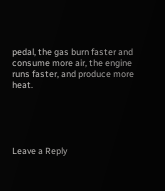pedal, the gas burn faster and consume more air, the engine runs faster, and produce more heat.





Leave a Reply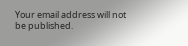Your email address will not be published.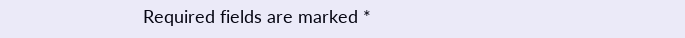Required fields are marked *